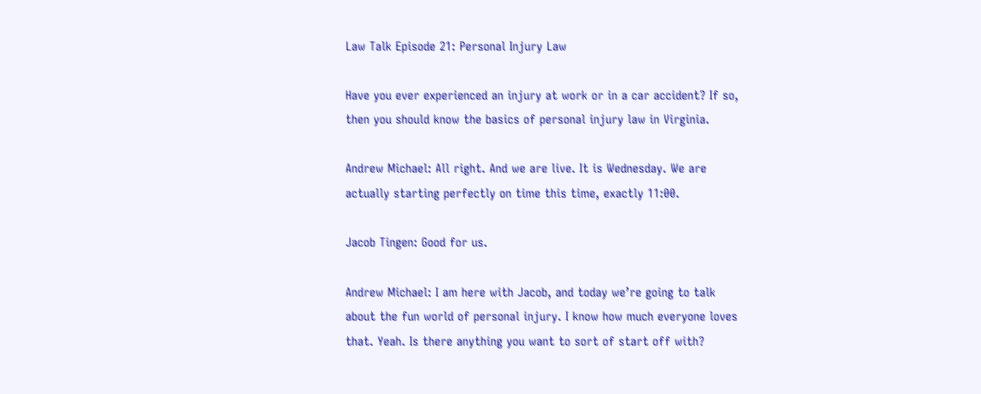Law Talk Episode 21: Personal Injury Law

Have you ever experienced an injury at work or in a car accident? If so, then you should know the basics of personal injury law in Virginia.

Andrew Michael: All right. And we are live. It is Wednesday. We are actually starting perfectly on time this time, exactly 11:00.

Jacob Tingen: Good for us.

Andrew Michael: I am here with Jacob, and today we’re going to talk about the fun world of personal injury. I know how much everyone loves that. Yeah. Is there anything you want to sort of start off with?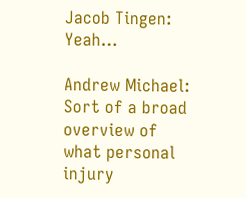Jacob Tingen: Yeah…

Andrew Michael: Sort of a broad overview of what personal injury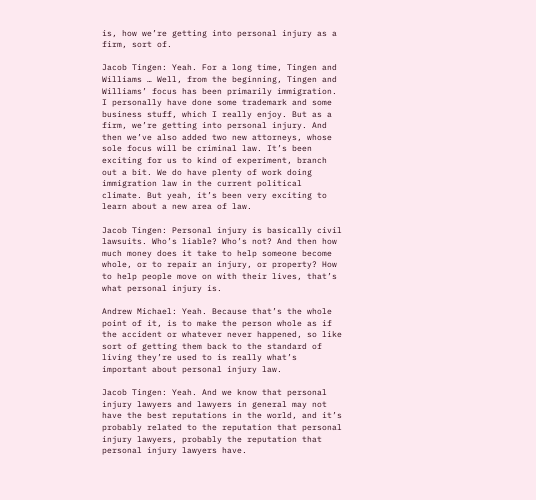is, how we’re getting into personal injury as a firm, sort of.

Jacob Tingen: Yeah. For a long time, Tingen and Williams … Well, from the beginning, Tingen and Williams’ focus has been primarily immigration. I personally have done some trademark and some business stuff, which I really enjoy. But as a firm, we’re getting into personal injury. And then we’ve also added two new attorneys, whose sole focus will be criminal law. It’s been exciting for us to kind of experiment, branch out a bit. We do have plenty of work doing immigration law in the current political climate. But yeah, it’s been very exciting to learn about a new area of law.

Jacob Tingen: Personal injury is basically civil lawsuits. Who’s liable? Who’s not? And then how much money does it take to help someone become whole, or to repair an injury, or property? How to help people move on with their lives, that’s what personal injury is.

Andrew Michael: Yeah. Because that’s the whole point of it, is to make the person whole as if the accident or whatever never happened, so like sort of getting them back to the standard of living they’re used to is really what’s important about personal injury law.

Jacob Tingen: Yeah. And we know that personal injury lawyers and lawyers in general may not have the best reputations in the world, and it’s probably related to the reputation that personal injury lawyers, probably the reputation that personal injury lawyers have.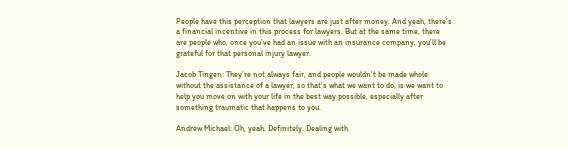People have this perception that lawyers are just after money. And yeah, there’s a financial incentive in this process for lawyers. But at the same time, there are people who, once you’ve had an issue with an insurance company, you’ll be grateful for that personal injury lawyer.

Jacob Tingen: They’re not always fair, and people wouldn’t be made whole without the assistance of a lawyer, so that’s what we want to do, is we want to help you move on with your life in the best way possible, especially after something traumatic that happens to you.

Andrew Michael: Oh, yeah. Definitely. Dealing with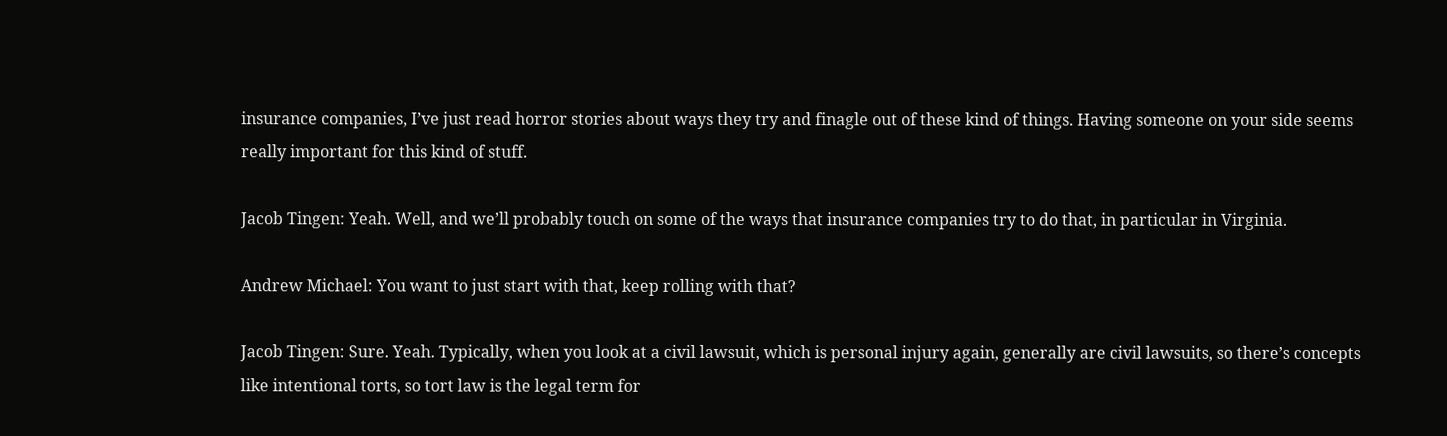insurance companies, I’ve just read horror stories about ways they try and finagle out of these kind of things. Having someone on your side seems really important for this kind of stuff.

Jacob Tingen: Yeah. Well, and we’ll probably touch on some of the ways that insurance companies try to do that, in particular in Virginia.

Andrew Michael: You want to just start with that, keep rolling with that?

Jacob Tingen: Sure. Yeah. Typically, when you look at a civil lawsuit, which is personal injury again, generally are civil lawsuits, so there’s concepts like intentional torts, so tort law is the legal term for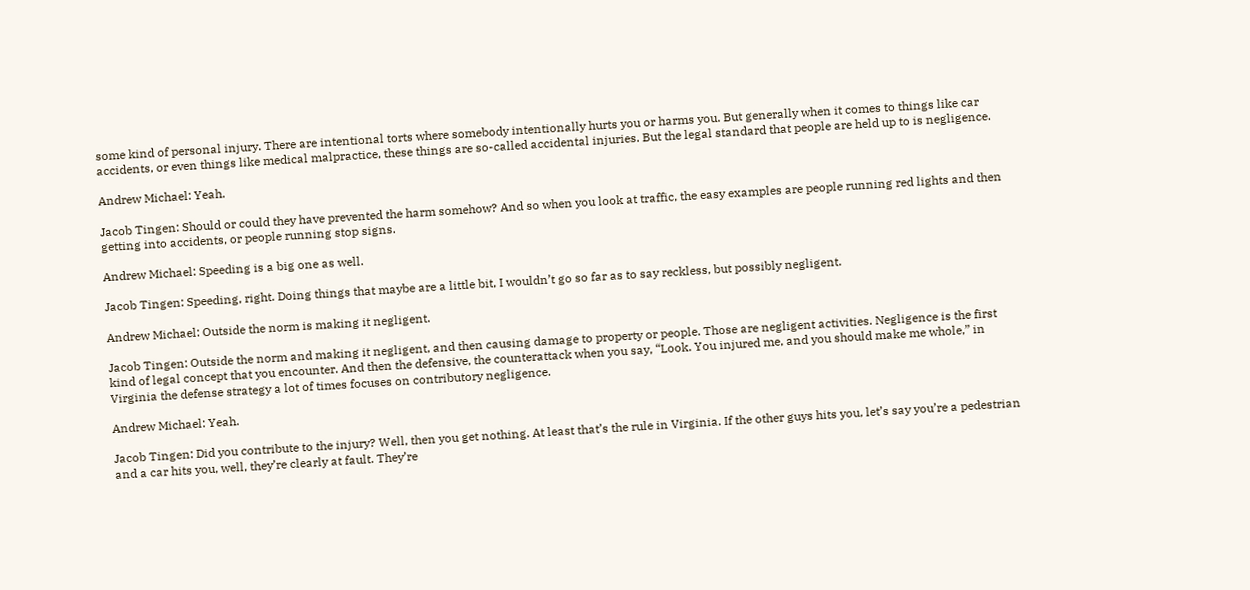some kind of personal injury. There are intentional torts where somebody intentionally hurts you or harms you. But generally when it comes to things like car accidents, or even things like medical malpractice, these things are so-called accidental injuries. But the legal standard that people are held up to is negligence.

Andrew Michael: Yeah.

Jacob Tingen: Should or could they have prevented the harm somehow? And so when you look at traffic, the easy examples are people running red lights and then getting into accidents, or people running stop signs.

Andrew Michael: Speeding is a big one as well.

Jacob Tingen: Speeding, right. Doing things that maybe are a little bit, I wouldn’t go so far as to say reckless, but possibly negligent.

Andrew Michael: Outside the norm is making it negligent.

Jacob Tingen: Outside the norm and making it negligent, and then causing damage to property or people. Those are negligent activities. Negligence is the first kind of legal concept that you encounter. And then the defensive, the counterattack when you say, “Look. You injured me, and you should make me whole,” in Virginia the defense strategy a lot of times focuses on contributory negligence.

Andrew Michael: Yeah.

Jacob Tingen: Did you contribute to the injury? Well, then you get nothing. At least that’s the rule in Virginia. If the other guys hits you, let’s say you’re a pedestrian and a car hits you, well, they’re clearly at fault. They’re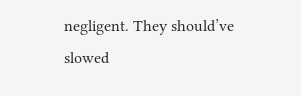negligent. They should’ve slowed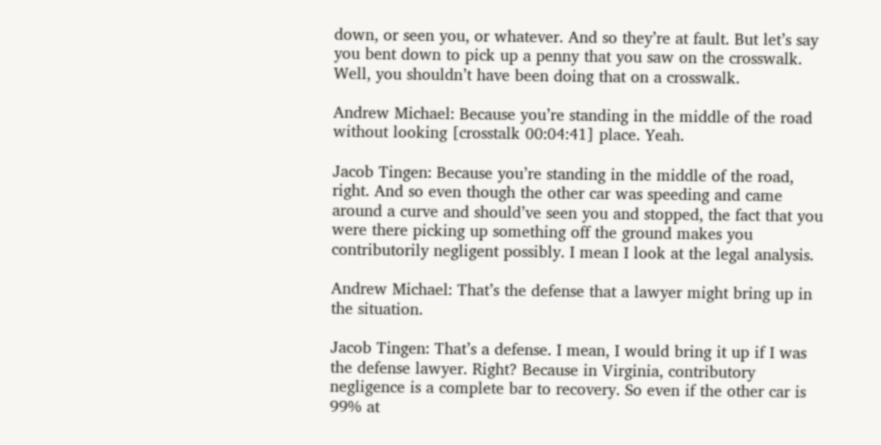down, or seen you, or whatever. And so they’re at fault. But let’s say you bent down to pick up a penny that you saw on the crosswalk. Well, you shouldn’t have been doing that on a crosswalk.

Andrew Michael: Because you’re standing in the middle of the road without looking [crosstalk 00:04:41] place. Yeah.

Jacob Tingen: Because you’re standing in the middle of the road, right. And so even though the other car was speeding and came around a curve and should’ve seen you and stopped, the fact that you were there picking up something off the ground makes you contributorily negligent possibly. I mean I look at the legal analysis.

Andrew Michael: That’s the defense that a lawyer might bring up in the situation.

Jacob Tingen: That’s a defense. I mean, I would bring it up if I was the defense lawyer. Right? Because in Virginia, contributory negligence is a complete bar to recovery. So even if the other car is 99% at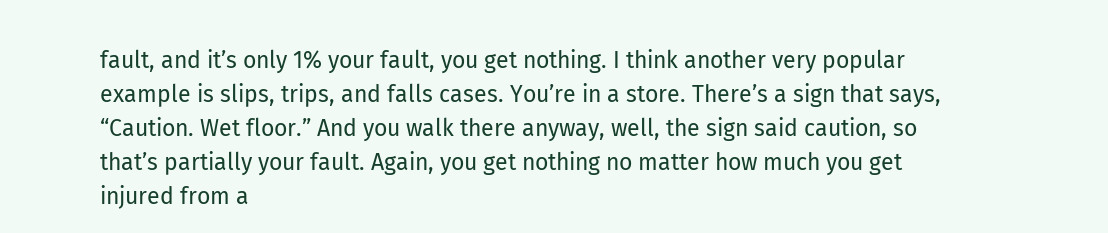fault, and it’s only 1% your fault, you get nothing. I think another very popular example is slips, trips, and falls cases. You’re in a store. There’s a sign that says, “Caution. Wet floor.” And you walk there anyway, well, the sign said caution, so that’s partially your fault. Again, you get nothing no matter how much you get injured from a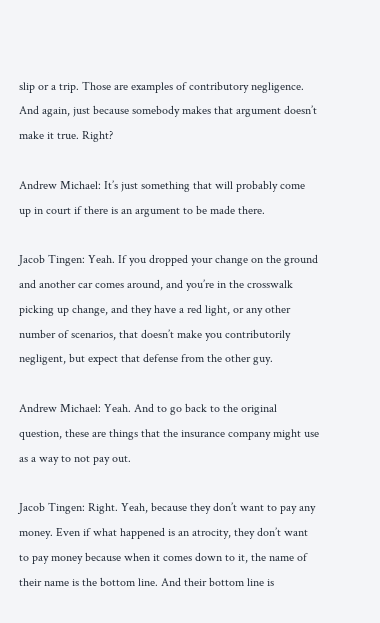slip or a trip. Those are examples of contributory negligence. And again, just because somebody makes that argument doesn’t make it true. Right?

Andrew Michael: It’s just something that will probably come up in court if there is an argument to be made there.

Jacob Tingen: Yeah. If you dropped your change on the ground and another car comes around, and you’re in the crosswalk picking up change, and they have a red light, or any other number of scenarios, that doesn’t make you contributorily negligent, but expect that defense from the other guy.

Andrew Michael: Yeah. And to go back to the original question, these are things that the insurance company might use as a way to not pay out.

Jacob Tingen: Right. Yeah, because they don’t want to pay any money. Even if what happened is an atrocity, they don’t want to pay money because when it comes down to it, the name of their name is the bottom line. And their bottom line is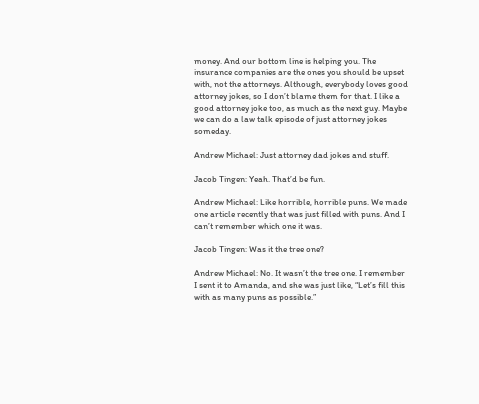money. And our bottom line is helping you. The insurance companies are the ones you should be upset with, not the attorneys. Although, everybody loves good attorney jokes, so I don’t blame them for that. I like a good attorney joke too, as much as the next guy. Maybe we can do a law talk episode of just attorney jokes someday.

Andrew Michael: Just attorney dad jokes and stuff.

Jacob Tingen: Yeah. That’d be fun.

Andrew Michael: Like horrible, horrible puns. We made one article recently that was just filled with puns. And I can’t remember which one it was.

Jacob Tingen: Was it the tree one?

Andrew Michael: No. It wasn’t the tree one. I remember I sent it to Amanda, and she was just like, “Let’s fill this with as many puns as possible.”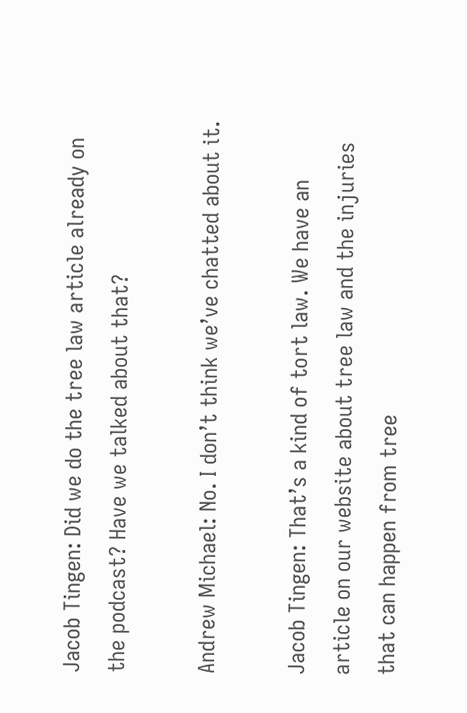Jacob Tingen: Did we do the tree law article already on the podcast? Have we talked about that?

Andrew Michael: No. I don’t think we’ve chatted about it.

Jacob Tingen: That’s a kind of tort law. We have an article on our website about tree law and the injuries that can happen from tree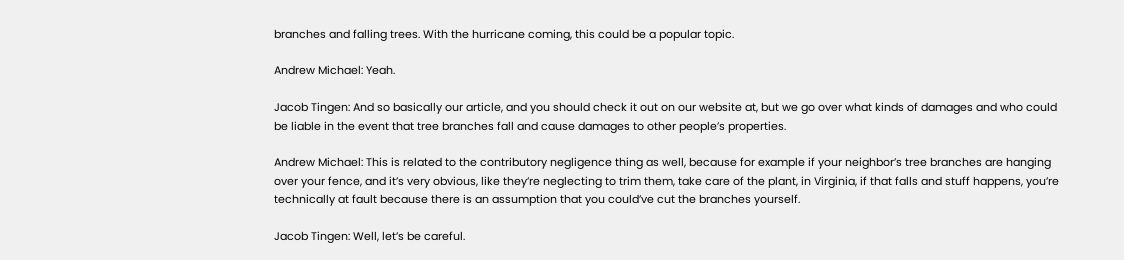branches and falling trees. With the hurricane coming, this could be a popular topic.

Andrew Michael: Yeah.

Jacob Tingen: And so basically our article, and you should check it out on our website at, but we go over what kinds of damages and who could be liable in the event that tree branches fall and cause damages to other people’s properties.

Andrew Michael: This is related to the contributory negligence thing as well, because for example if your neighbor’s tree branches are hanging over your fence, and it’s very obvious, like they’re neglecting to trim them, take care of the plant, in Virginia, if that falls and stuff happens, you’re technically at fault because there is an assumption that you could’ve cut the branches yourself.

Jacob Tingen: Well, let’s be careful.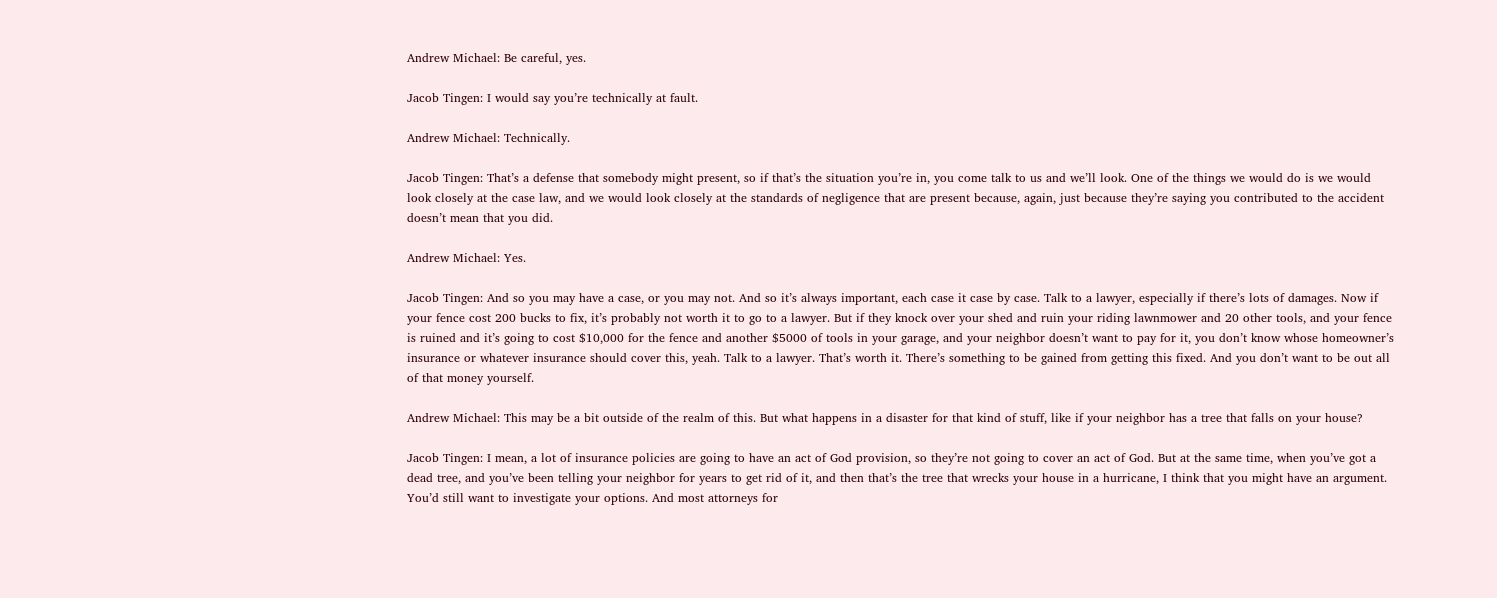Andrew Michael: Be careful, yes.

Jacob Tingen: I would say you’re technically at fault.

Andrew Michael: Technically.

Jacob Tingen: That’s a defense that somebody might present, so if that’s the situation you’re in, you come talk to us and we’ll look. One of the things we would do is we would look closely at the case law, and we would look closely at the standards of negligence that are present because, again, just because they’re saying you contributed to the accident doesn’t mean that you did.

Andrew Michael: Yes.

Jacob Tingen: And so you may have a case, or you may not. And so it’s always important, each case it case by case. Talk to a lawyer, especially if there’s lots of damages. Now if your fence cost 200 bucks to fix, it’s probably not worth it to go to a lawyer. But if they knock over your shed and ruin your riding lawnmower and 20 other tools, and your fence is ruined and it’s going to cost $10,000 for the fence and another $5000 of tools in your garage, and your neighbor doesn’t want to pay for it, you don’t know whose homeowner’s insurance or whatever insurance should cover this, yeah. Talk to a lawyer. That’s worth it. There’s something to be gained from getting this fixed. And you don’t want to be out all of that money yourself.

Andrew Michael: This may be a bit outside of the realm of this. But what happens in a disaster for that kind of stuff, like if your neighbor has a tree that falls on your house?

Jacob Tingen: I mean, a lot of insurance policies are going to have an act of God provision, so they’re not going to cover an act of God. But at the same time, when you’ve got a dead tree, and you’ve been telling your neighbor for years to get rid of it, and then that’s the tree that wrecks your house in a hurricane, I think that you might have an argument. You’d still want to investigate your options. And most attorneys for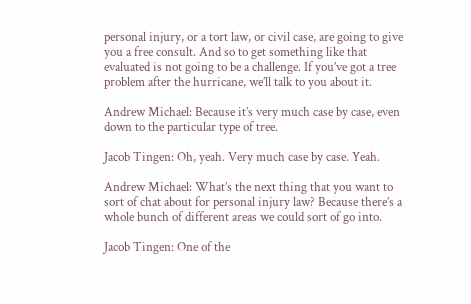personal injury, or a tort law, or civil case, are going to give you a free consult. And so to get something like that evaluated is not going to be a challenge. If you’ve got a tree problem after the hurricane, we’ll talk to you about it.

Andrew Michael: Because it’s very much case by case, even down to the particular type of tree.

Jacob Tingen: Oh, yeah. Very much case by case. Yeah.

Andrew Michael: What’s the next thing that you want to sort of chat about for personal injury law? Because there’s a whole bunch of different areas we could sort of go into.

Jacob Tingen: One of the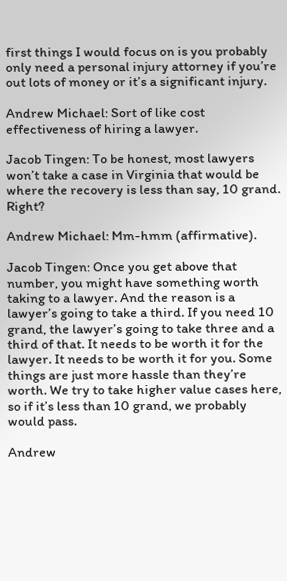first things I would focus on is you probably only need a personal injury attorney if you’re out lots of money or it’s a significant injury.

Andrew Michael: Sort of like cost effectiveness of hiring a lawyer.

Jacob Tingen: To be honest, most lawyers won’t take a case in Virginia that would be where the recovery is less than say, 10 grand. Right?

Andrew Michael: Mm-hmm (affirmative).

Jacob Tingen: Once you get above that number, you might have something worth taking to a lawyer. And the reason is a lawyer’s going to take a third. If you need 10 grand, the lawyer’s going to take three and a third of that. It needs to be worth it for the lawyer. It needs to be worth it for you. Some things are just more hassle than they’re worth. We try to take higher value cases here, so if it’s less than 10 grand, we probably would pass.

Andrew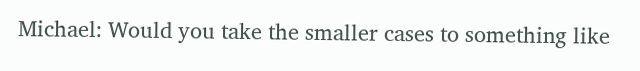Michael: Would you take the smaller cases to something like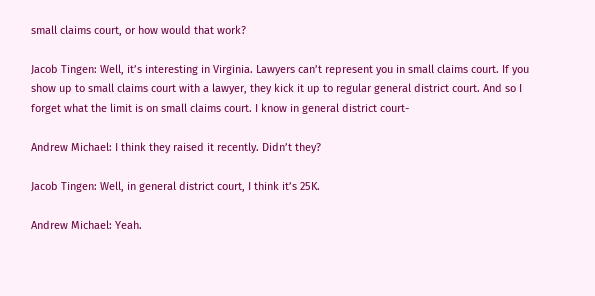small claims court, or how would that work?

Jacob Tingen: Well, it’s interesting in Virginia. Lawyers can’t represent you in small claims court. If you show up to small claims court with a lawyer, they kick it up to regular general district court. And so I forget what the limit is on small claims court. I know in general district court-

Andrew Michael: I think they raised it recently. Didn’t they?

Jacob Tingen: Well, in general district court, I think it’s 25K.

Andrew Michael: Yeah.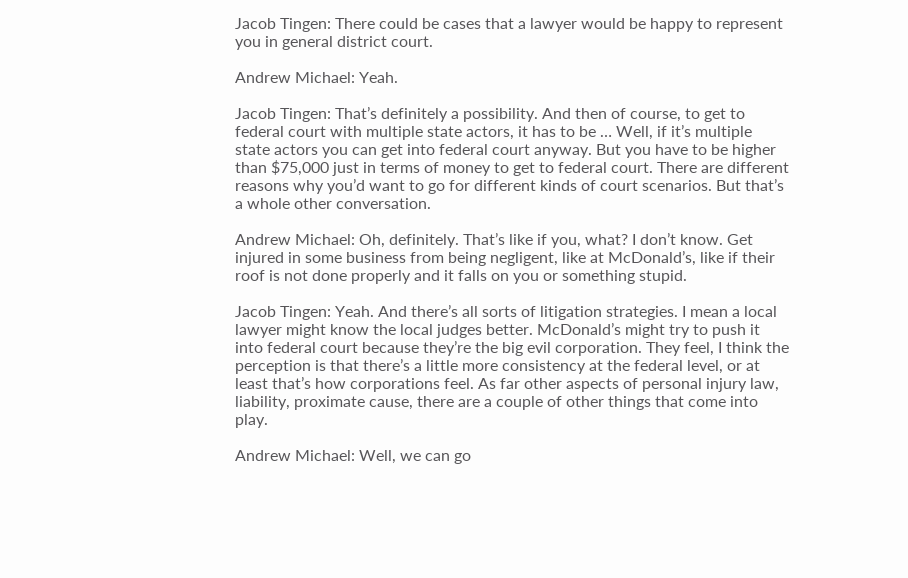Jacob Tingen: There could be cases that a lawyer would be happy to represent you in general district court.

Andrew Michael: Yeah.

Jacob Tingen: That’s definitely a possibility. And then of course, to get to federal court with multiple state actors, it has to be … Well, if it’s multiple state actors you can get into federal court anyway. But you have to be higher than $75,000 just in terms of money to get to federal court. There are different reasons why you’d want to go for different kinds of court scenarios. But that’s a whole other conversation.

Andrew Michael: Oh, definitely. That’s like if you, what? I don’t know. Get injured in some business from being negligent, like at McDonald’s, like if their roof is not done properly and it falls on you or something stupid.

Jacob Tingen: Yeah. And there’s all sorts of litigation strategies. I mean a local lawyer might know the local judges better. McDonald’s might try to push it into federal court because they’re the big evil corporation. They feel, I think the perception is that there’s a little more consistency at the federal level, or at least that’s how corporations feel. As far other aspects of personal injury law, liability, proximate cause, there are a couple of other things that come into play.

Andrew Michael: Well, we can go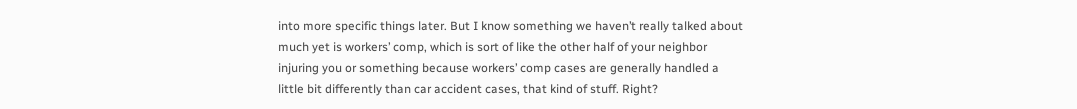into more specific things later. But I know something we haven’t really talked about much yet is workers’ comp, which is sort of like the other half of your neighbor injuring you or something because workers’ comp cases are generally handled a little bit differently than car accident cases, that kind of stuff. Right?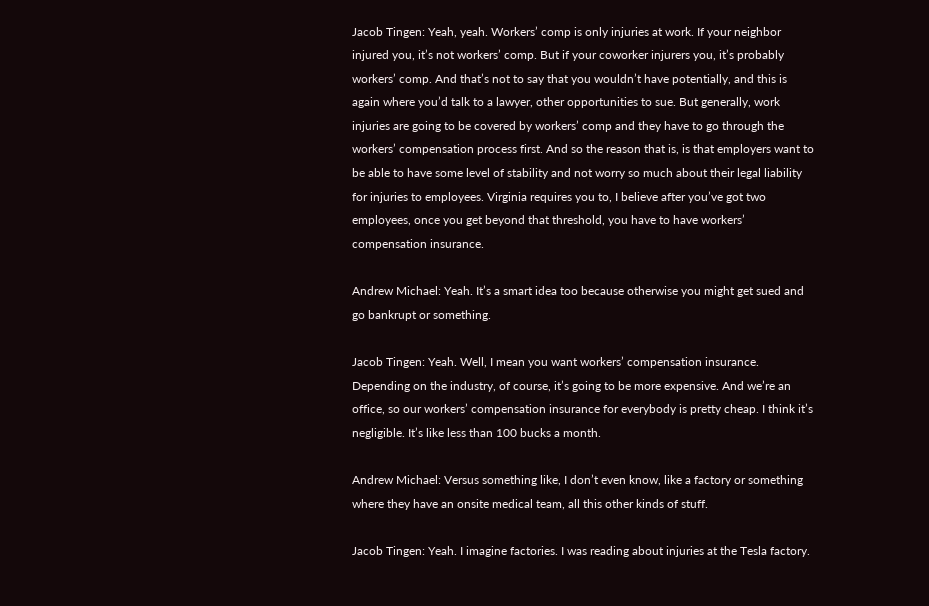Jacob Tingen: Yeah, yeah. Workers’ comp is only injuries at work. If your neighbor injured you, it’s not workers’ comp. But if your coworker injurers you, it’s probably workers’ comp. And that’s not to say that you wouldn’t have potentially, and this is again where you’d talk to a lawyer, other opportunities to sue. But generally, work injuries are going to be covered by workers’ comp and they have to go through the workers’ compensation process first. And so the reason that is, is that employers want to be able to have some level of stability and not worry so much about their legal liability for injuries to employees. Virginia requires you to, I believe after you’ve got two employees, once you get beyond that threshold, you have to have workers’ compensation insurance.

Andrew Michael: Yeah. It’s a smart idea too because otherwise you might get sued and go bankrupt or something.

Jacob Tingen: Yeah. Well, I mean you want workers’ compensation insurance. Depending on the industry, of course, it’s going to be more expensive. And we’re an office, so our workers’ compensation insurance for everybody is pretty cheap. I think it’s negligible. It’s like less than 100 bucks a month.

Andrew Michael: Versus something like, I don’t even know, like a factory or something where they have an onsite medical team, all this other kinds of stuff.

Jacob Tingen: Yeah. I imagine factories. I was reading about injuries at the Tesla factory.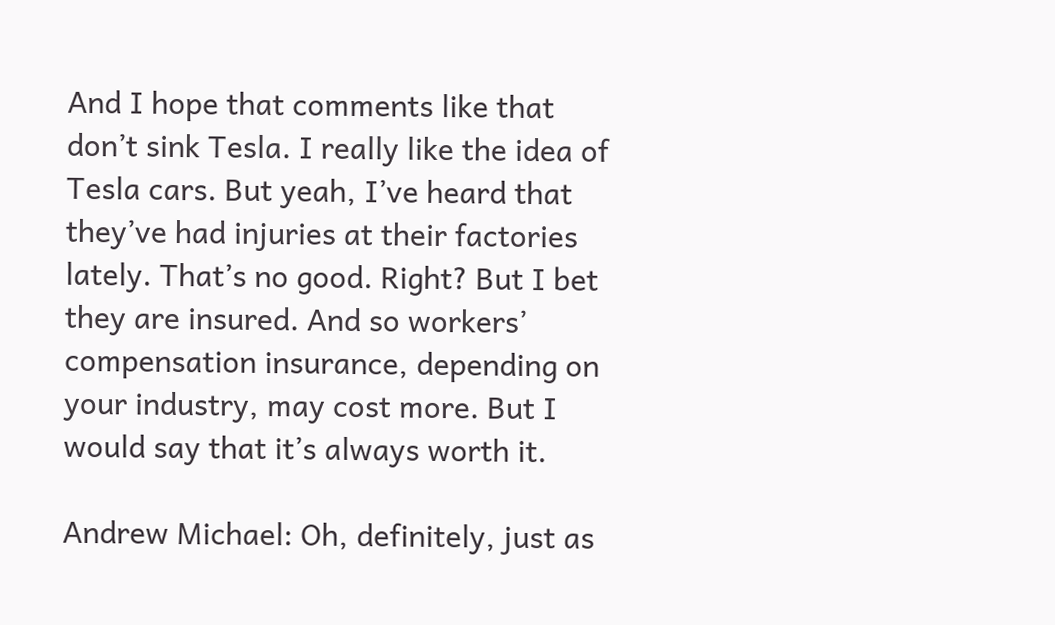And I hope that comments like that don’t sink Tesla. I really like the idea of Tesla cars. But yeah, I’ve heard that they’ve had injuries at their factories lately. That’s no good. Right? But I bet they are insured. And so workers’ compensation insurance, depending on your industry, may cost more. But I would say that it’s always worth it.

Andrew Michael: Oh, definitely, just as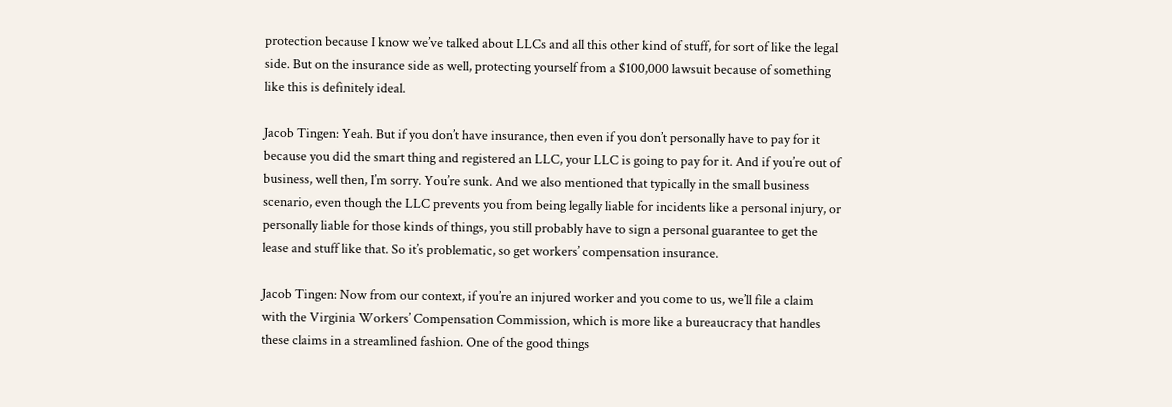protection because I know we’ve talked about LLCs and all this other kind of stuff, for sort of like the legal side. But on the insurance side as well, protecting yourself from a $100,000 lawsuit because of something like this is definitely ideal.

Jacob Tingen: Yeah. But if you don’t have insurance, then even if you don’t personally have to pay for it because you did the smart thing and registered an LLC, your LLC is going to pay for it. And if you’re out of business, well then, I’m sorry. You’re sunk. And we also mentioned that typically in the small business scenario, even though the LLC prevents you from being legally liable for incidents like a personal injury, or personally liable for those kinds of things, you still probably have to sign a personal guarantee to get the lease and stuff like that. So it’s problematic, so get workers’ compensation insurance.

Jacob Tingen: Now from our context, if you’re an injured worker and you come to us, we’ll file a claim with the Virginia Workers’ Compensation Commission, which is more like a bureaucracy that handles these claims in a streamlined fashion. One of the good things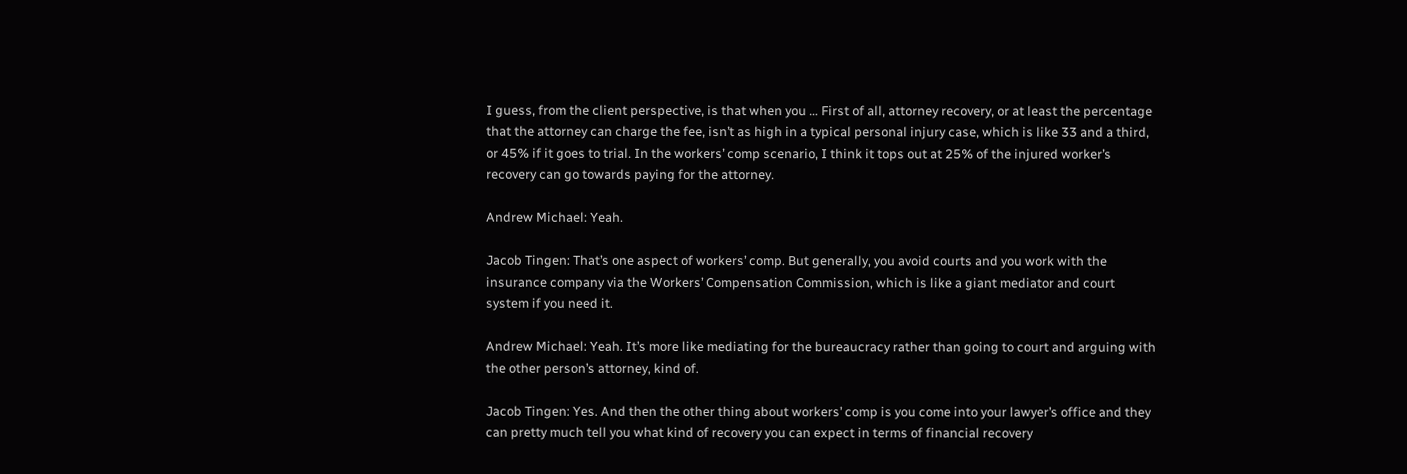I guess, from the client perspective, is that when you … First of all, attorney recovery, or at least the percentage that the attorney can charge the fee, isn’t as high in a typical personal injury case, which is like 33 and a third, or 45% if it goes to trial. In the workers’ comp scenario, I think it tops out at 25% of the injured worker’s recovery can go towards paying for the attorney.

Andrew Michael: Yeah.

Jacob Tingen: That’s one aspect of workers’ comp. But generally, you avoid courts and you work with the insurance company via the Workers’ Compensation Commission, which is like a giant mediator and court system if you need it.

Andrew Michael: Yeah. It’s more like mediating for the bureaucracy rather than going to court and arguing with the other person’s attorney, kind of.

Jacob Tingen: Yes. And then the other thing about workers’ comp is you come into your lawyer’s office and they can pretty much tell you what kind of recovery you can expect in terms of financial recovery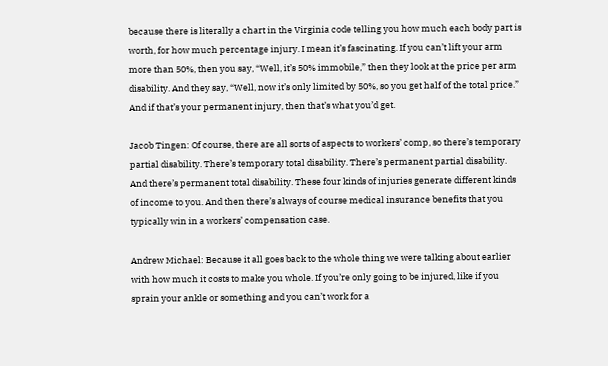because there is literally a chart in the Virginia code telling you how much each body part is worth, for how much percentage injury. I mean it’s fascinating. If you can’t lift your arm more than 50%, then you say, “Well, it’s 50% immobile,” then they look at the price per arm disability. And they say, “Well, now it’s only limited by 50%, so you get half of the total price.” And if that’s your permanent injury, then that’s what you’d get.

Jacob Tingen: Of course, there are all sorts of aspects to workers’ comp, so there’s temporary partial disability. There’s temporary total disability. There’s permanent partial disability. And there’s permanent total disability. These four kinds of injuries generate different kinds of income to you. And then there’s always of course medical insurance benefits that you typically win in a workers’ compensation case.

Andrew Michael: Because it all goes back to the whole thing we were talking about earlier with how much it costs to make you whole. If you’re only going to be injured, like if you sprain your ankle or something and you can’t work for a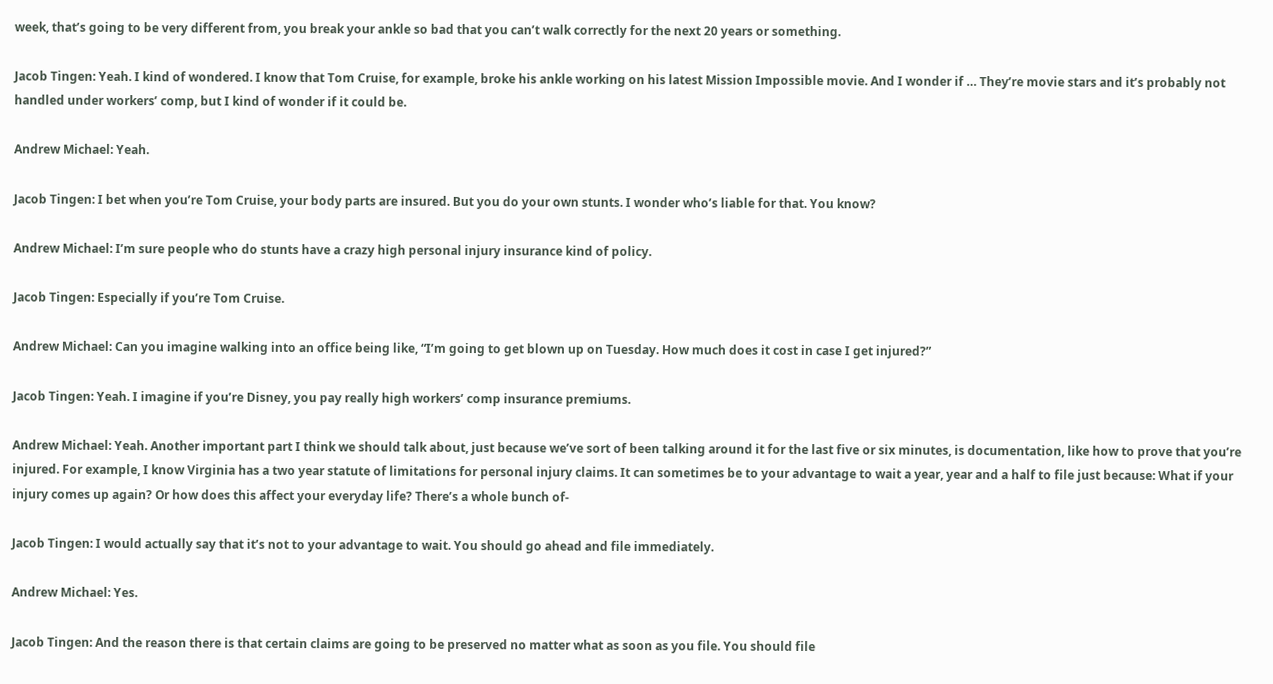week, that’s going to be very different from, you break your ankle so bad that you can’t walk correctly for the next 20 years or something.

Jacob Tingen: Yeah. I kind of wondered. I know that Tom Cruise, for example, broke his ankle working on his latest Mission Impossible movie. And I wonder if … They’re movie stars and it’s probably not handled under workers’ comp, but I kind of wonder if it could be.

Andrew Michael: Yeah.

Jacob Tingen: I bet when you’re Tom Cruise, your body parts are insured. But you do your own stunts. I wonder who’s liable for that. You know?

Andrew Michael: I’m sure people who do stunts have a crazy high personal injury insurance kind of policy.

Jacob Tingen: Especially if you’re Tom Cruise.

Andrew Michael: Can you imagine walking into an office being like, “I’m going to get blown up on Tuesday. How much does it cost in case I get injured?”

Jacob Tingen: Yeah. I imagine if you’re Disney, you pay really high workers’ comp insurance premiums.

Andrew Michael: Yeah. Another important part I think we should talk about, just because we’ve sort of been talking around it for the last five or six minutes, is documentation, like how to prove that you’re injured. For example, I know Virginia has a two year statute of limitations for personal injury claims. It can sometimes be to your advantage to wait a year, year and a half to file just because: What if your injury comes up again? Or how does this affect your everyday life? There’s a whole bunch of-

Jacob Tingen: I would actually say that it’s not to your advantage to wait. You should go ahead and file immediately.

Andrew Michael: Yes.

Jacob Tingen: And the reason there is that certain claims are going to be preserved no matter what as soon as you file. You should file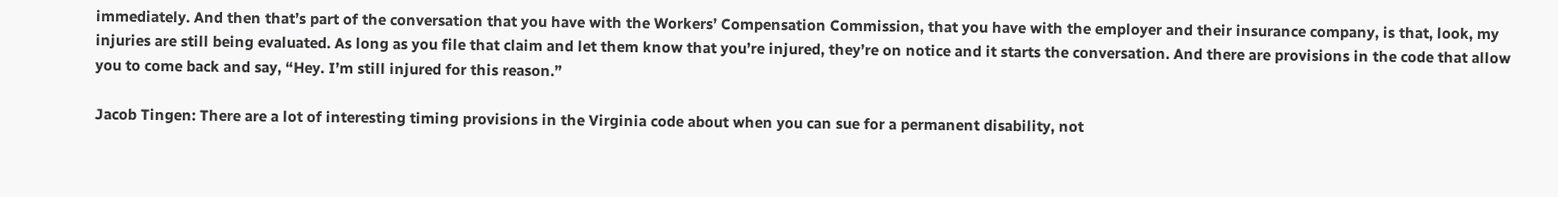immediately. And then that’s part of the conversation that you have with the Workers’ Compensation Commission, that you have with the employer and their insurance company, is that, look, my injuries are still being evaluated. As long as you file that claim and let them know that you’re injured, they’re on notice and it starts the conversation. And there are provisions in the code that allow you to come back and say, “Hey. I’m still injured for this reason.”

Jacob Tingen: There are a lot of interesting timing provisions in the Virginia code about when you can sue for a permanent disability, not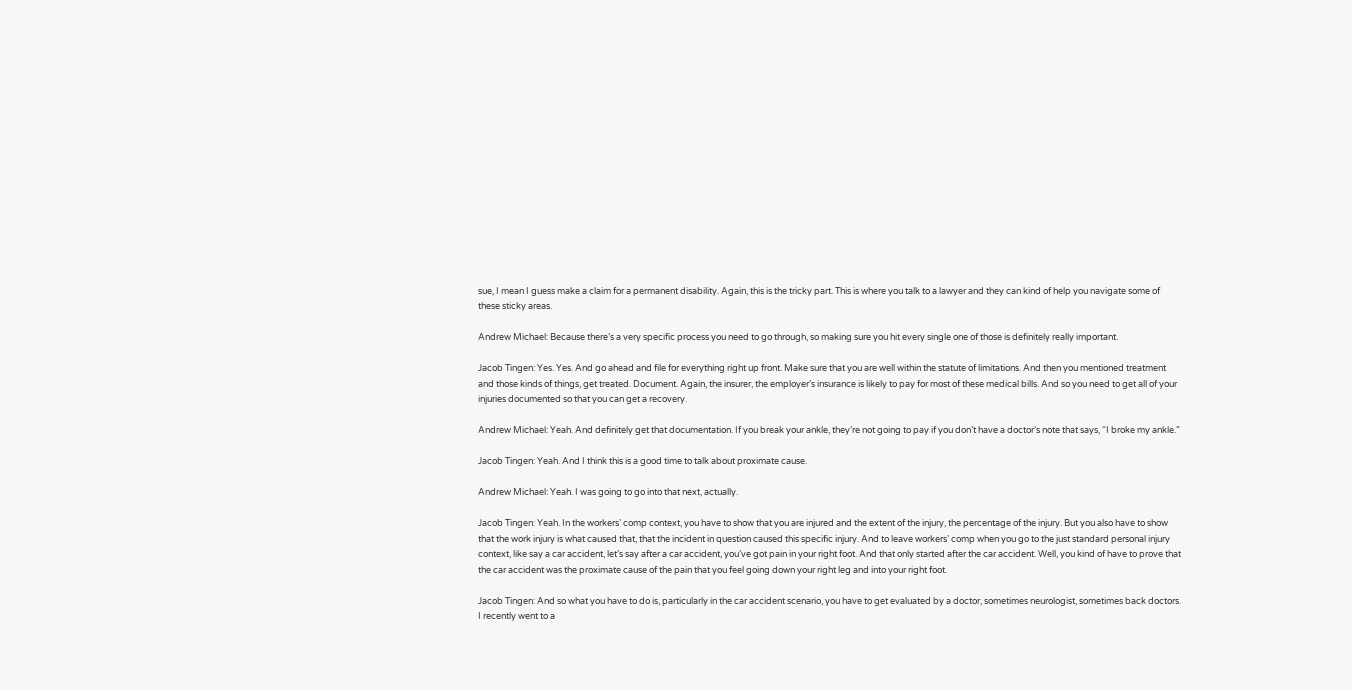sue, I mean I guess make a claim for a permanent disability. Again, this is the tricky part. This is where you talk to a lawyer and they can kind of help you navigate some of these sticky areas.

Andrew Michael: Because there’s a very specific process you need to go through, so making sure you hit every single one of those is definitely really important.

Jacob Tingen: Yes. Yes. And go ahead and file for everything right up front. Make sure that you are well within the statute of limitations. And then you mentioned treatment and those kinds of things, get treated. Document. Again, the insurer, the employer’s insurance is likely to pay for most of these medical bills. And so you need to get all of your injuries documented so that you can get a recovery.

Andrew Michael: Yeah. And definitely get that documentation. If you break your ankle, they’re not going to pay if you don’t have a doctor’s note that says, “I broke my ankle.”

Jacob Tingen: Yeah. And I think this is a good time to talk about proximate cause.

Andrew Michael: Yeah. I was going to go into that next, actually.

Jacob Tingen: Yeah. In the workers’ comp context, you have to show that you are injured and the extent of the injury, the percentage of the injury. But you also have to show that the work injury is what caused that, that the incident in question caused this specific injury. And to leave workers’ comp when you go to the just standard personal injury context, like say a car accident, let’s say after a car accident, you’ve got pain in your right foot. And that only started after the car accident. Well, you kind of have to prove that the car accident was the proximate cause of the pain that you feel going down your right leg and into your right foot.

Jacob Tingen: And so what you have to do is, particularly in the car accident scenario, you have to get evaluated by a doctor, sometimes neurologist, sometimes back doctors. I recently went to a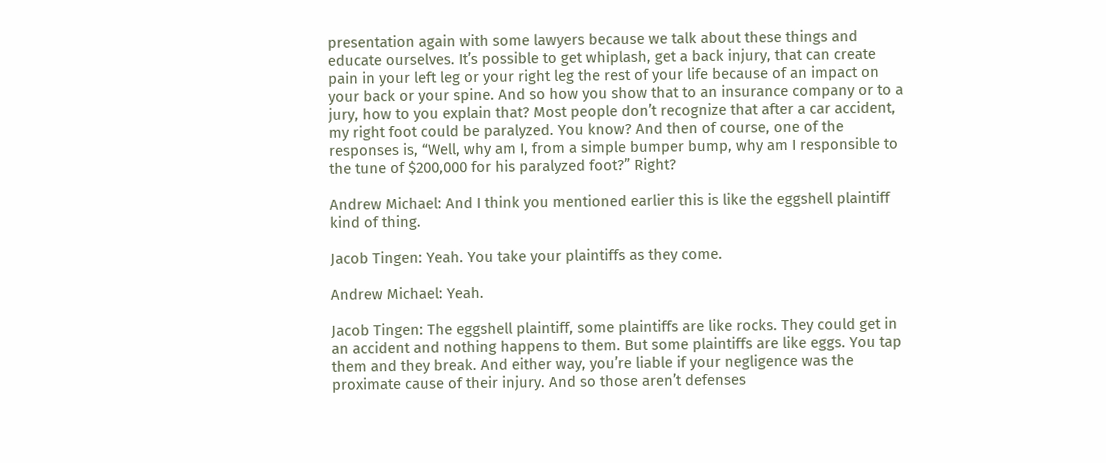presentation again with some lawyers because we talk about these things and educate ourselves. It’s possible to get whiplash, get a back injury, that can create pain in your left leg or your right leg the rest of your life because of an impact on your back or your spine. And so how you show that to an insurance company or to a jury, how to you explain that? Most people don’t recognize that after a car accident, my right foot could be paralyzed. You know? And then of course, one of the responses is, “Well, why am I, from a simple bumper bump, why am I responsible to the tune of $200,000 for his paralyzed foot?” Right?

Andrew Michael: And I think you mentioned earlier this is like the eggshell plaintiff kind of thing.

Jacob Tingen: Yeah. You take your plaintiffs as they come.

Andrew Michael: Yeah.

Jacob Tingen: The eggshell plaintiff, some plaintiffs are like rocks. They could get in an accident and nothing happens to them. But some plaintiffs are like eggs. You tap them and they break. And either way, you’re liable if your negligence was the proximate cause of their injury. And so those aren’t defenses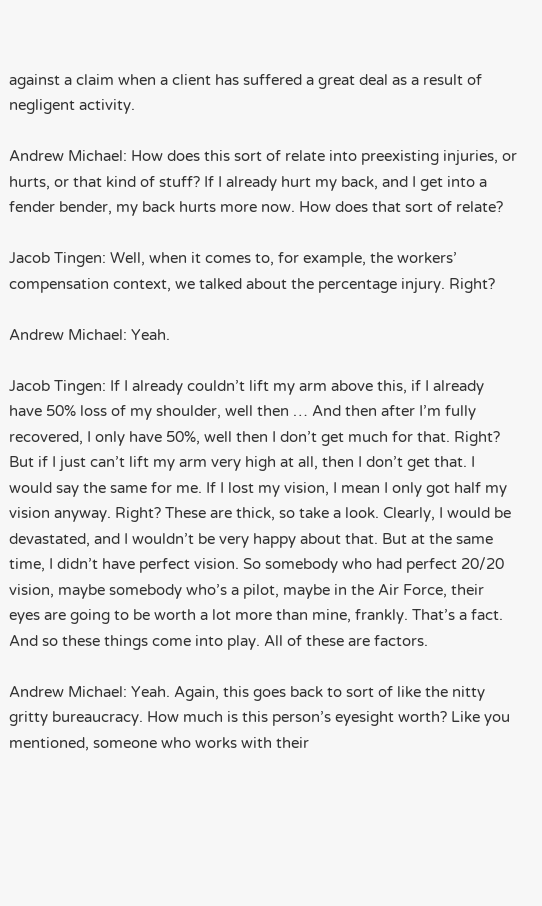against a claim when a client has suffered a great deal as a result of negligent activity.

Andrew Michael: How does this sort of relate into preexisting injuries, or hurts, or that kind of stuff? If I already hurt my back, and I get into a fender bender, my back hurts more now. How does that sort of relate?

Jacob Tingen: Well, when it comes to, for example, the workers’ compensation context, we talked about the percentage injury. Right?

Andrew Michael: Yeah.

Jacob Tingen: If I already couldn’t lift my arm above this, if I already have 50% loss of my shoulder, well then … And then after I’m fully recovered, I only have 50%, well then I don’t get much for that. Right? But if I just can’t lift my arm very high at all, then I don’t get that. I would say the same for me. If I lost my vision, I mean I only got half my vision anyway. Right? These are thick, so take a look. Clearly, I would be devastated, and I wouldn’t be very happy about that. But at the same time, I didn’t have perfect vision. So somebody who had perfect 20/20 vision, maybe somebody who’s a pilot, maybe in the Air Force, their eyes are going to be worth a lot more than mine, frankly. That’s a fact. And so these things come into play. All of these are factors.

Andrew Michael: Yeah. Again, this goes back to sort of like the nitty gritty bureaucracy. How much is this person’s eyesight worth? Like you mentioned, someone who works with their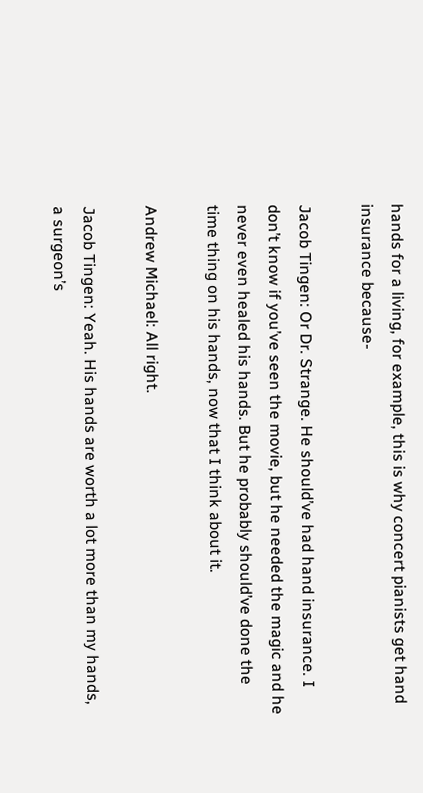hands for a living, for example, this is why concert pianists get hand insurance because-

Jacob Tingen: Or Dr. Strange. He should’ve had hand insurance. I don’t know if you’ve seen the movie, but he needed the magic and he never even healed his hands. But he probably should’ve done the time thing on his hands, now that I think about it.

Andrew Michael: All right.

Jacob Tingen: Yeah. His hands are worth a lot more than my hands, a surgeon’s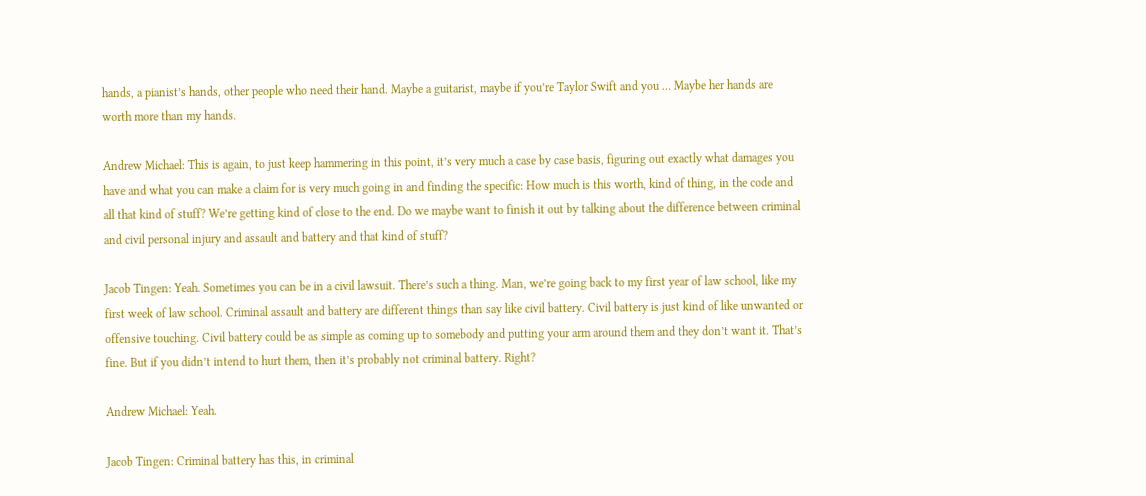hands, a pianist’s hands, other people who need their hand. Maybe a guitarist, maybe if you’re Taylor Swift and you … Maybe her hands are worth more than my hands.

Andrew Michael: This is again, to just keep hammering in this point, it’s very much a case by case basis, figuring out exactly what damages you have and what you can make a claim for is very much going in and finding the specific: How much is this worth, kind of thing, in the code and all that kind of stuff? We’re getting kind of close to the end. Do we maybe want to finish it out by talking about the difference between criminal and civil personal injury and assault and battery and that kind of stuff?

Jacob Tingen: Yeah. Sometimes you can be in a civil lawsuit. There’s such a thing. Man, we’re going back to my first year of law school, like my first week of law school. Criminal assault and battery are different things than say like civil battery. Civil battery is just kind of like unwanted or offensive touching. Civil battery could be as simple as coming up to somebody and putting your arm around them and they don’t want it. That’s fine. But if you didn’t intend to hurt them, then it’s probably not criminal battery. Right?

Andrew Michael: Yeah.

Jacob Tingen: Criminal battery has this, in criminal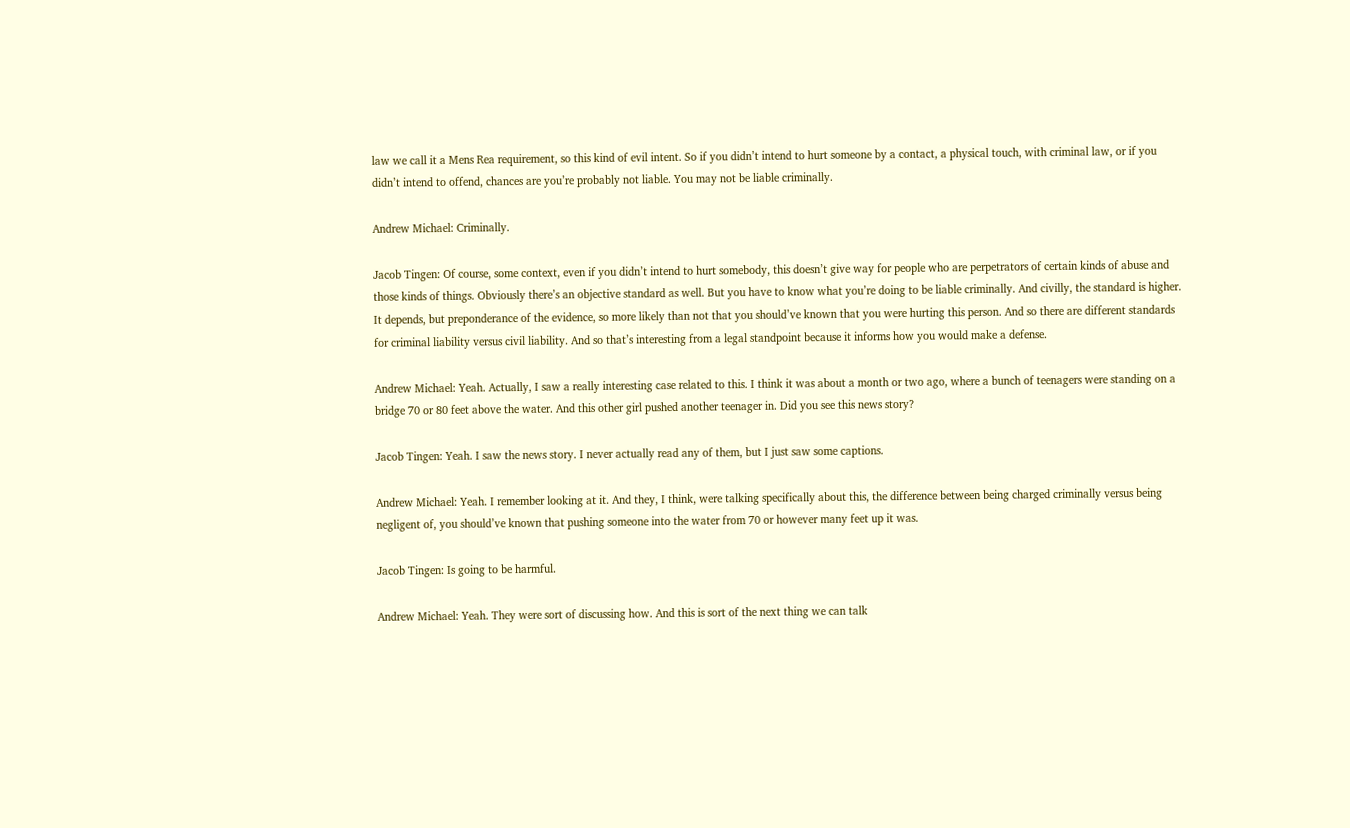law we call it a Mens Rea requirement, so this kind of evil intent. So if you didn’t intend to hurt someone by a contact, a physical touch, with criminal law, or if you didn’t intend to offend, chances are you’re probably not liable. You may not be liable criminally.

Andrew Michael: Criminally.

Jacob Tingen: Of course, some context, even if you didn’t intend to hurt somebody, this doesn’t give way for people who are perpetrators of certain kinds of abuse and those kinds of things. Obviously there’s an objective standard as well. But you have to know what you’re doing to be liable criminally. And civilly, the standard is higher. It depends, but preponderance of the evidence, so more likely than not that you should’ve known that you were hurting this person. And so there are different standards for criminal liability versus civil liability. And so that’s interesting from a legal standpoint because it informs how you would make a defense.

Andrew Michael: Yeah. Actually, I saw a really interesting case related to this. I think it was about a month or two ago, where a bunch of teenagers were standing on a bridge 70 or 80 feet above the water. And this other girl pushed another teenager in. Did you see this news story?

Jacob Tingen: Yeah. I saw the news story. I never actually read any of them, but I just saw some captions.

Andrew Michael: Yeah. I remember looking at it. And they, I think, were talking specifically about this, the difference between being charged criminally versus being negligent of, you should’ve known that pushing someone into the water from 70 or however many feet up it was.

Jacob Tingen: Is going to be harmful.

Andrew Michael: Yeah. They were sort of discussing how. And this is sort of the next thing we can talk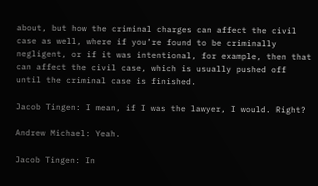about, but how the criminal charges can affect the civil case as well, where if you’re found to be criminally negligent, or if it was intentional, for example, then that can affect the civil case, which is usually pushed off until the criminal case is finished.

Jacob Tingen: I mean, if I was the lawyer, I would. Right?

Andrew Michael: Yeah.

Jacob Tingen: In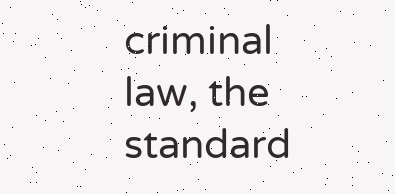criminal law, the standard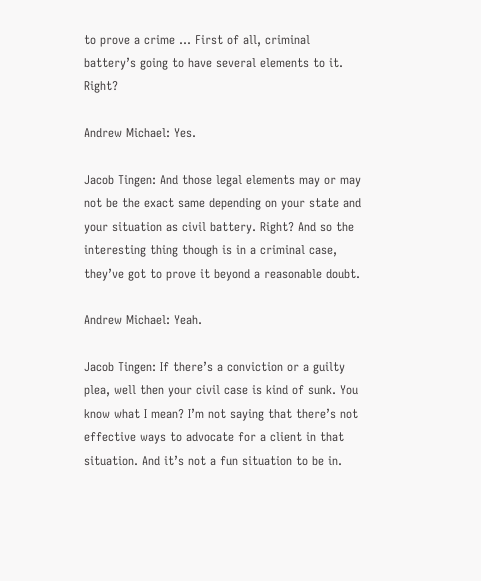to prove a crime … First of all, criminal battery’s going to have several elements to it. Right?

Andrew Michael: Yes.

Jacob Tingen: And those legal elements may or may not be the exact same depending on your state and your situation as civil battery. Right? And so the interesting thing though is in a criminal case, they’ve got to prove it beyond a reasonable doubt.

Andrew Michael: Yeah.

Jacob Tingen: If there’s a conviction or a guilty plea, well then your civil case is kind of sunk. You know what I mean? I’m not saying that there’s not effective ways to advocate for a client in that situation. And it’s not a fun situation to be in.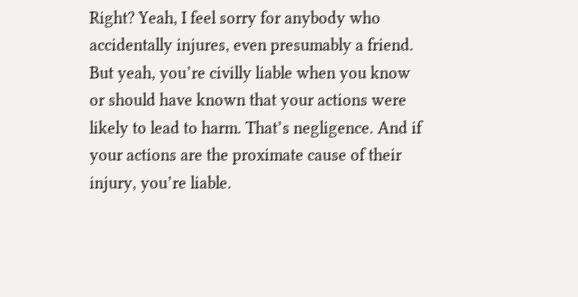Right? Yeah, I feel sorry for anybody who accidentally injures, even presumably a friend. But yeah, you’re civilly liable when you know or should have known that your actions were likely to lead to harm. That’s negligence. And if your actions are the proximate cause of their injury, you’re liable.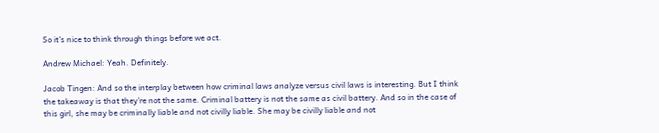So it’s nice to think through things before we act.

Andrew Michael: Yeah. Definitely.

Jacob Tingen: And so the interplay between how criminal laws analyze versus civil laws is interesting. But I think the takeaway is that they’re not the same. Criminal battery is not the same as civil battery. And so in the case of this girl, she may be criminally liable and not civilly liable. She may be civilly liable and not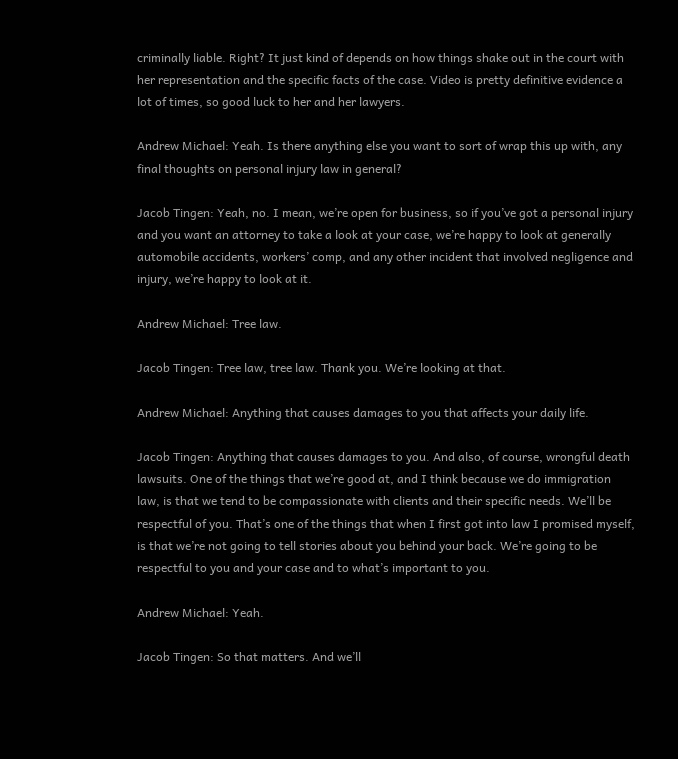criminally liable. Right? It just kind of depends on how things shake out in the court with her representation and the specific facts of the case. Video is pretty definitive evidence a lot of times, so good luck to her and her lawyers.

Andrew Michael: Yeah. Is there anything else you want to sort of wrap this up with, any final thoughts on personal injury law in general?

Jacob Tingen: Yeah, no. I mean, we’re open for business, so if you’ve got a personal injury and you want an attorney to take a look at your case, we’re happy to look at generally automobile accidents, workers’ comp, and any other incident that involved negligence and injury, we’re happy to look at it.

Andrew Michael: Tree law.

Jacob Tingen: Tree law, tree law. Thank you. We’re looking at that.

Andrew Michael: Anything that causes damages to you that affects your daily life.

Jacob Tingen: Anything that causes damages to you. And also, of course, wrongful death lawsuits. One of the things that we’re good at, and I think because we do immigration law, is that we tend to be compassionate with clients and their specific needs. We’ll be respectful of you. That’s one of the things that when I first got into law I promised myself, is that we’re not going to tell stories about you behind your back. We’re going to be respectful to you and your case and to what’s important to you.

Andrew Michael: Yeah.

Jacob Tingen: So that matters. And we’ll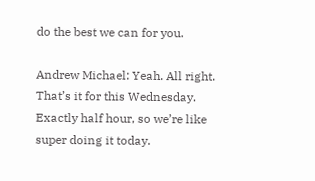do the best we can for you.

Andrew Michael: Yeah. All right. That’s it for this Wednesday. Exactly half hour, so we’re like super doing it today.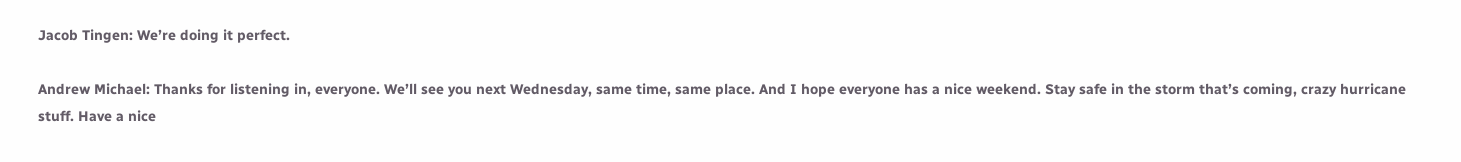Jacob Tingen: We’re doing it perfect.

Andrew Michael: Thanks for listening in, everyone. We’ll see you next Wednesday, same time, same place. And I hope everyone has a nice weekend. Stay safe in the storm that’s coming, crazy hurricane stuff. Have a nice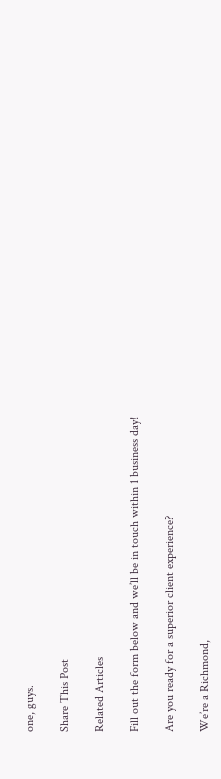one, guys.

Share This Post

Related Articles

Fill out the form below and we’ll be in touch within 1 business day!

Are you ready for a superior client experience?

We’re a Richmond,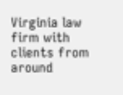Virginia law firm with clients from around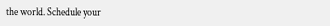the world. Schedule your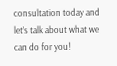consultation today and let’s talk about what we can do for you!